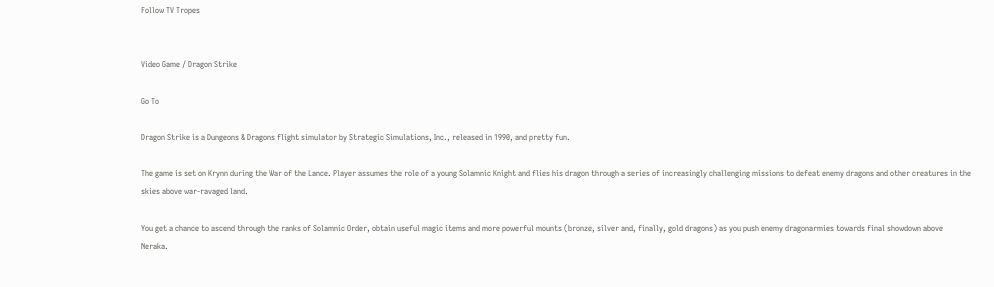Follow TV Tropes


Video Game / Dragon Strike

Go To

Dragon Strike is a Dungeons & Dragons flight simulator by Strategic Simulations, Inc., released in 1990, and pretty fun.

The game is set on Krynn during the War of the Lance. Player assumes the role of a young Solamnic Knight and flies his dragon through a series of increasingly challenging missions to defeat enemy dragons and other creatures in the skies above war-ravaged land.

You get a chance to ascend through the ranks of Solamnic Order, obtain useful magic items and more powerful mounts (bronze, silver and, finally, gold dragons) as you push enemy dragonarmies towards final showdown above Neraka.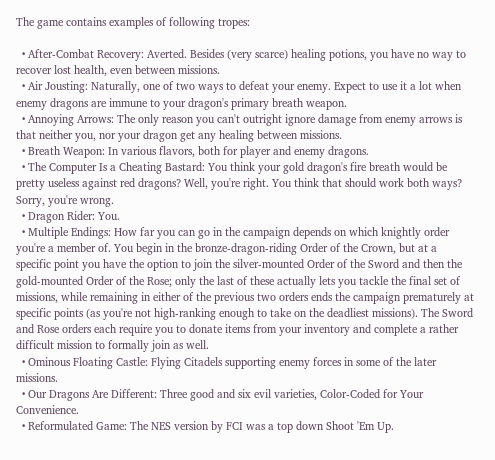The game contains examples of following tropes:

  • After-Combat Recovery: Averted. Besides (very scarce) healing potions, you have no way to recover lost health, even between missions.
  • Air Jousting: Naturally, one of two ways to defeat your enemy. Expect to use it a lot when enemy dragons are immune to your dragon's primary breath weapon.
  • Annoying Arrows: The only reason you can't outright ignore damage from enemy arrows is that neither you, nor your dragon get any healing between missions.
  • Breath Weapon: In various flavors, both for player and enemy dragons.
  • The Computer Is a Cheating Bastard: You think your gold dragon's fire breath would be pretty useless against red dragons? Well, you're right. You think that should work both ways? Sorry, you're wrong.
  • Dragon Rider: You.
  • Multiple Endings: How far you can go in the campaign depends on which knightly order you're a member of. You begin in the bronze-dragon-riding Order of the Crown, but at a specific point you have the option to join the silver-mounted Order of the Sword and then the gold-mounted Order of the Rose; only the last of these actually lets you tackle the final set of missions, while remaining in either of the previous two orders ends the campaign prematurely at specific points (as you're not high-ranking enough to take on the deadliest missions). The Sword and Rose orders each require you to donate items from your inventory and complete a rather difficult mission to formally join as well.
  • Ominous Floating Castle: Flying Citadels supporting enemy forces in some of the later missions.
  • Our Dragons Are Different: Three good and six evil varieties, Color-Coded for Your Convenience.
  • Reformulated Game: The NES version by FCI was a top down Shoot 'Em Up.